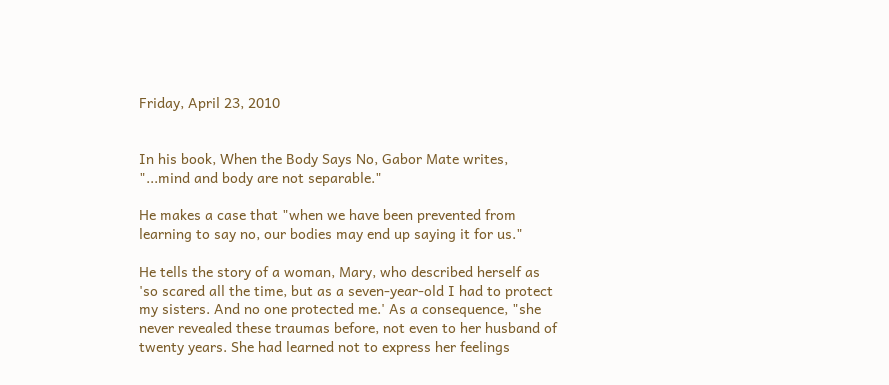Friday, April 23, 2010


In his book, When the Body Says No, Gabor Mate writes, "...mind and body are not separable."

He makes a case that "when we have been prevented from learning to say no, our bodies may end up saying it for us."

He tells the story of a woman, Mary, who described herself as 'so scared all the time, but as a seven-year-old I had to protect my sisters. And no one protected me.' As a consequence, "she never revealed these traumas before, not even to her husband of twenty years. She had learned not to express her feelings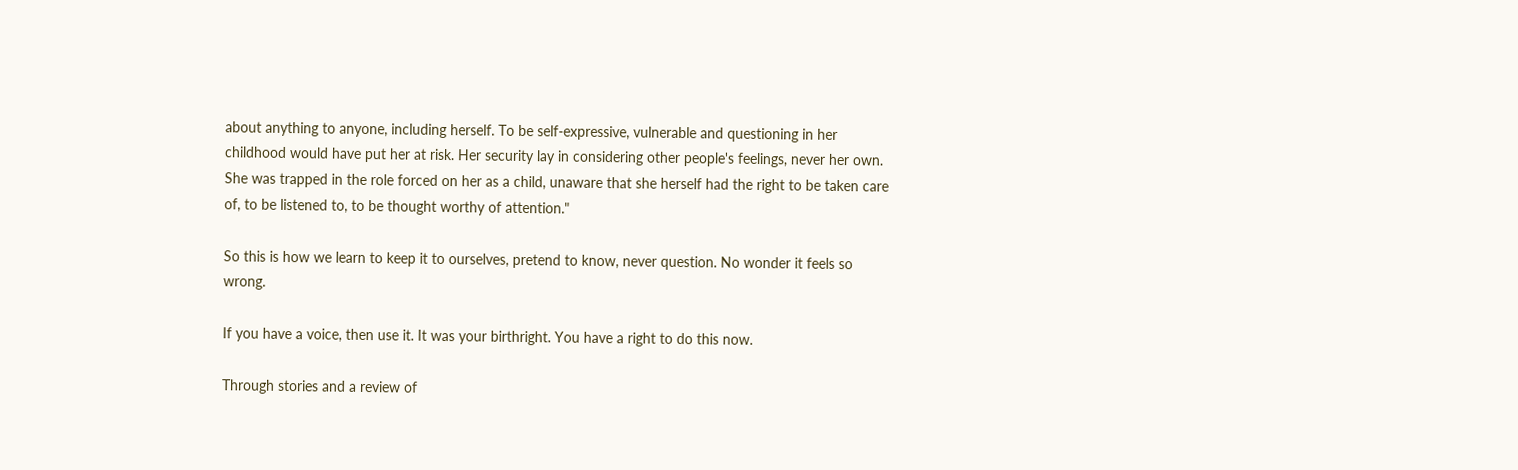about anything to anyone, including herself. To be self-expressive, vulnerable and questioning in her childhood would have put her at risk. Her security lay in considering other people's feelings, never her own. She was trapped in the role forced on her as a child, unaware that she herself had the right to be taken care of, to be listened to, to be thought worthy of attention."

So this is how we learn to keep it to ourselves, pretend to know, never question. No wonder it feels so wrong.

If you have a voice, then use it. It was your birthright. You have a right to do this now.

Through stories and a review of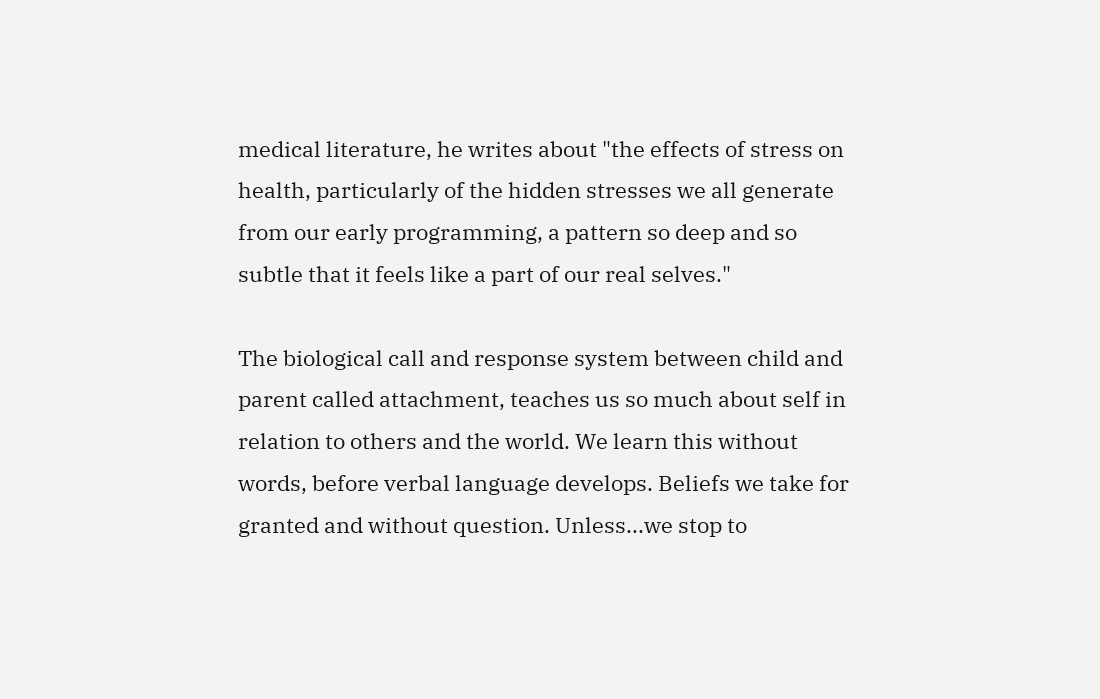medical literature, he writes about "the effects of stress on health, particularly of the hidden stresses we all generate from our early programming, a pattern so deep and so subtle that it feels like a part of our real selves."

The biological call and response system between child and parent called attachment, teaches us so much about self in relation to others and the world. We learn this without words, before verbal language develops. Beliefs we take for granted and without question. Unless...we stop to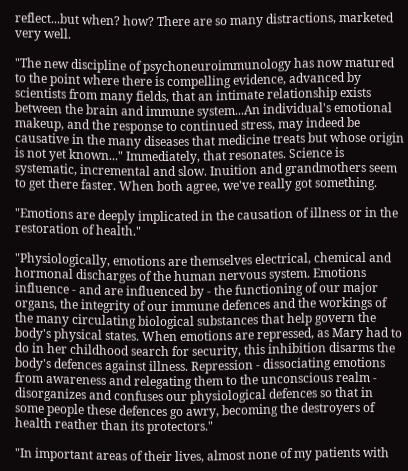reflect...but when? how? There are so many distractions, marketed very well.

"The new discipline of psychoneuroimmunology has now matured to the point where there is compelling evidence, advanced by scientists from many fields, that an intimate relationship exists between the brain and immune system...An individual's emotional makeup, and the response to continued stress, may indeed be causative in the many diseases that medicine treats but whose origin is not yet known..." Immediately, that resonates. Science is systematic, incremental and slow. Inuition and grandmothers seem to get there faster. When both agree, we've really got something.

"Emotions are deeply implicated in the causation of illness or in the restoration of health."

"Physiologically, emotions are themselves electrical, chemical and hormonal discharges of the human nervous system. Emotions influence - and are influenced by - the functioning of our major organs, the integrity of our immune defences and the workings of the many circulating biological substances that help govern the body's physical states. When emotions are repressed, as Mary had to do in her childhood search for security, this inhibition disarms the body's defences against illness. Repression - dissociating emotions from awareness and relegating them to the unconscious realm - disorganizes and confuses our physiological defences so that in some people these defences go awry, becoming the destroyers of health reather than its protectors."

"In important areas of their lives, almost none of my patients with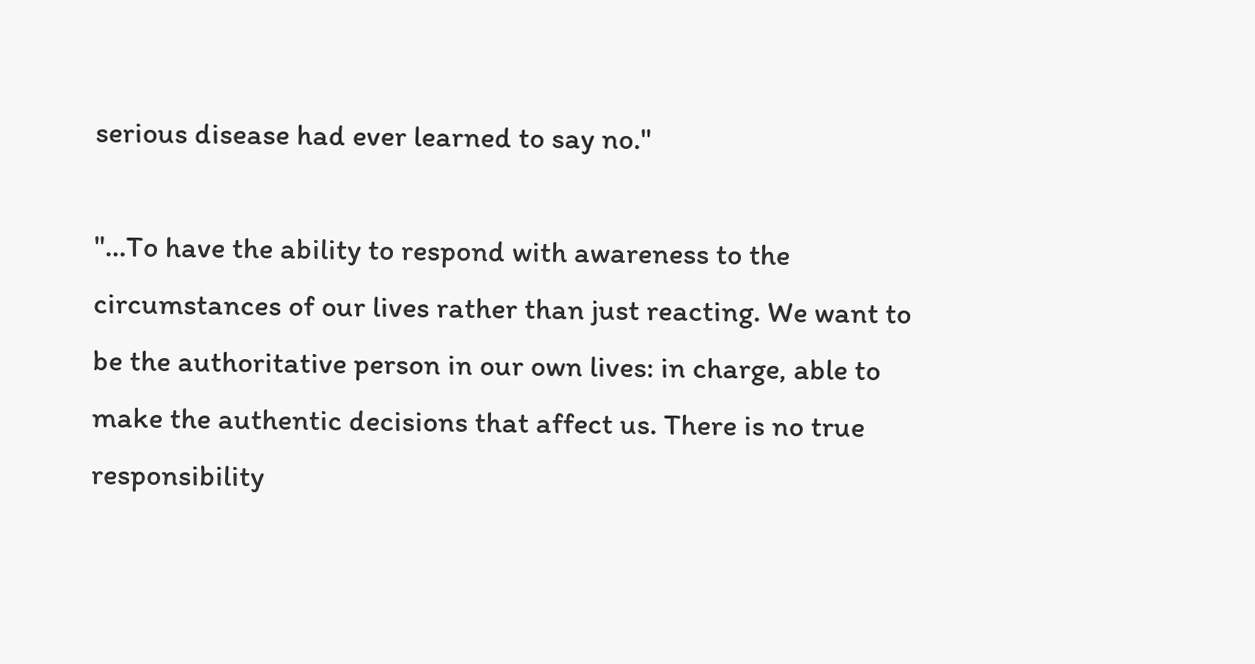serious disease had ever learned to say no."

"...To have the ability to respond with awareness to the circumstances of our lives rather than just reacting. We want to be the authoritative person in our own lives: in charge, able to make the authentic decisions that affect us. There is no true responsibility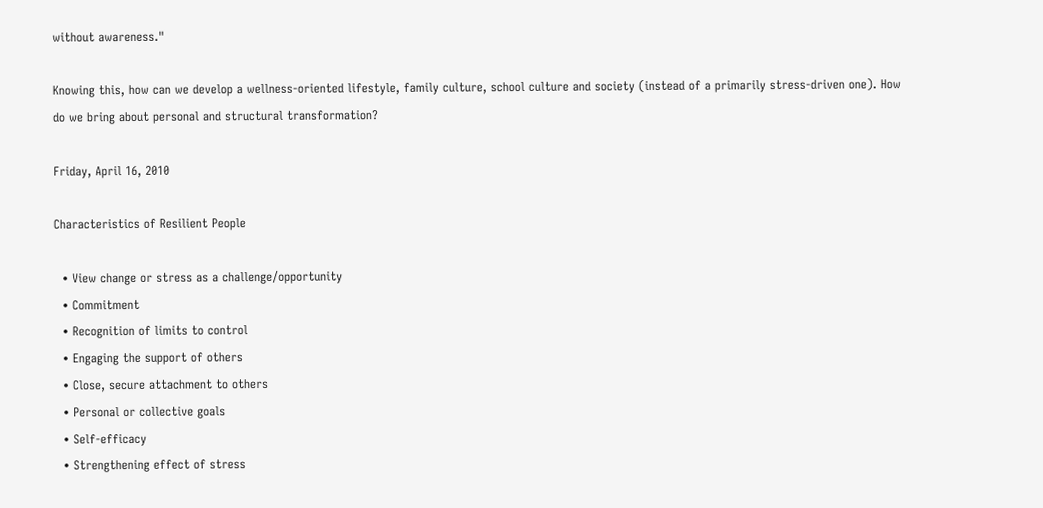without awareness."

Knowing this, how can we develop a wellness-oriented lifestyle, family culture, school culture and society (instead of a primarily stress-driven one). How do we bring about personal and structural transformation?

Friday, April 16, 2010

Characteristics of Resilient People

  • View change or stress as a challenge/opportunity
  • Commitment
  • Recognition of limits to control
  • Engaging the support of others
  • Close, secure attachment to others
  • Personal or collective goals
  • Self-efficacy
  • Strengthening effect of stress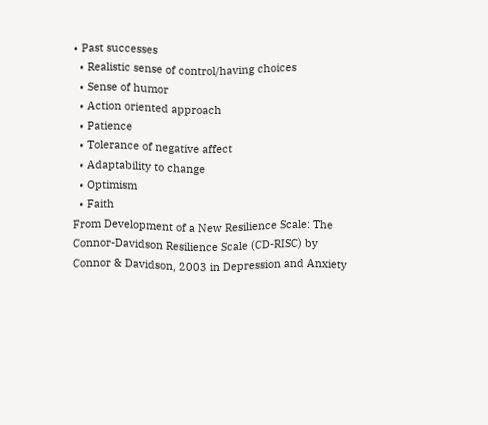• Past successes
  • Realistic sense of control/having choices
  • Sense of humor
  • Action oriented approach
  • Patience
  • Tolerance of negative affect
  • Adaptability to change
  • Optimism
  • Faith
From Development of a New Resilience Scale: The Connor-Davidson Resilience Scale (CD-RISC) by Connor & Davidson, 2003 in Depression and Anxiety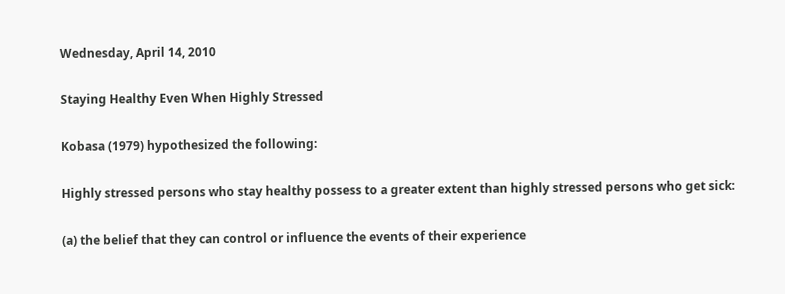Wednesday, April 14, 2010

Staying Healthy Even When Highly Stressed

Kobasa (1979) hypothesized the following:

Highly stressed persons who stay healthy possess to a greater extent than highly stressed persons who get sick:

(a) the belief that they can control or influence the events of their experience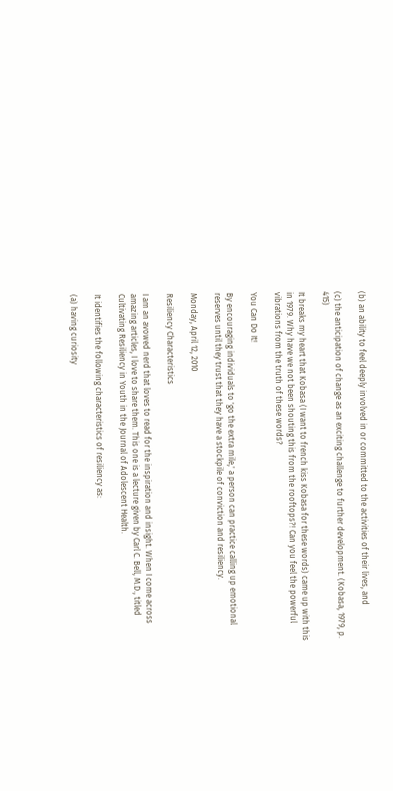(b) an ability to feel deeply involved in or committed to the activities of their lives, and

(c) the anticipation of change as an exciting challenge to further development. (Kobasa, 1979, p. 415)

It breaks my heart that Kobasa (I want to french kiss Kobasa for these words) came up with this in 1979. Why have we not been shouting this from the rooftops?! Can you feel the powerful vibrations from the truth of these words?

You Can Do It!

By encouraging individuals to 'go the extra mile,' a person can practice calling up emotional reserves until they trust that they have a stockpile of conviction and resiliency.

Monday, April 12, 2010

Resiliency Characteristics

I am an avowed nerd that loves to read for the inspiration and insight. When I come across amazing articles, I love to share them. This one is a lecture given by Carl C. Bell, M.D., titled Cultivating Resiliency in Youth in the Journal of Adolescent Health.

It identifies the following characteristics of resiliency as:

(a) having curiosity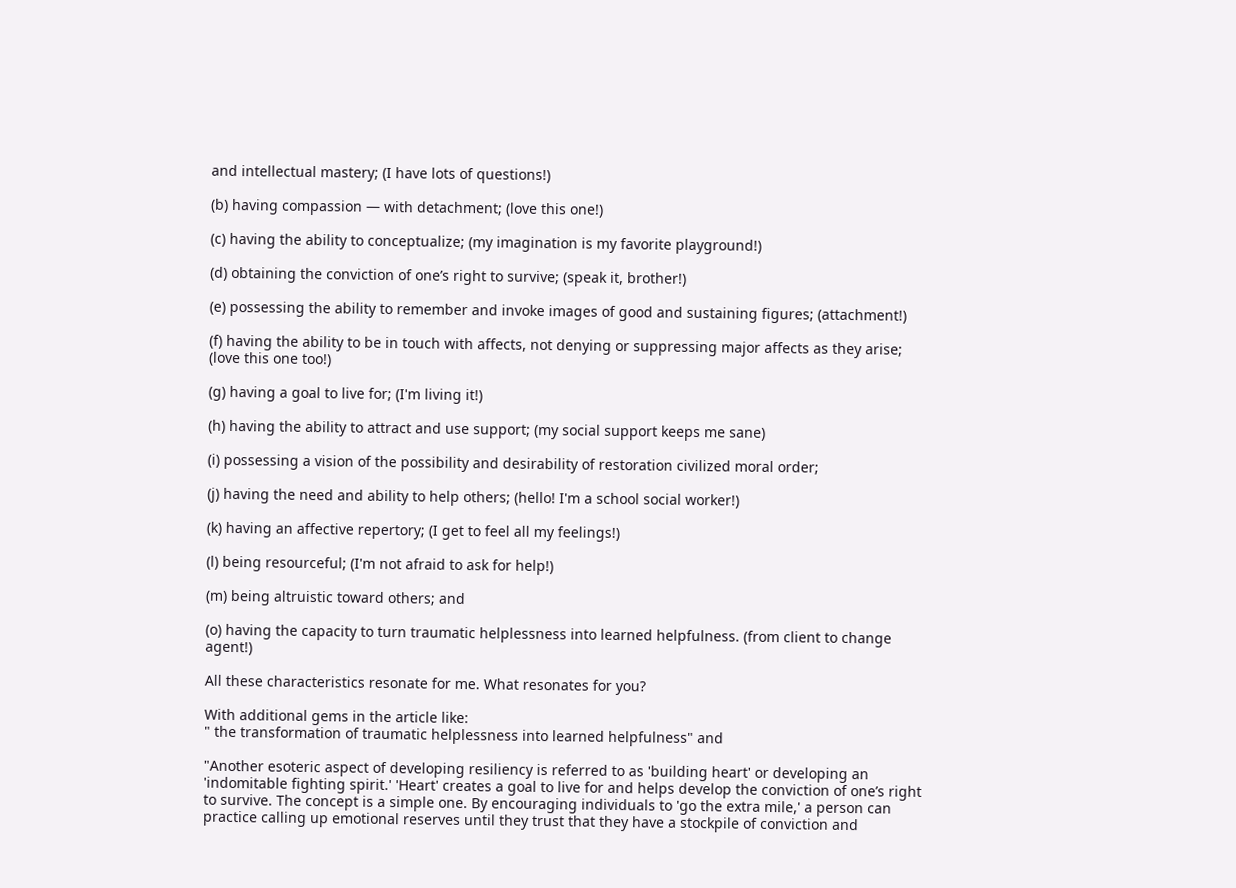and intellectual mastery; (I have lots of questions!)

(b) having compassion — with detachment; (love this one!)

(c) having the ability to conceptualize; (my imagination is my favorite playground!)

(d) obtaining the conviction of one’s right to survive; (speak it, brother!)

(e) possessing the ability to remember and invoke images of good and sustaining figures; (attachment!)

(f) having the ability to be in touch with affects, not denying or suppressing major affects as they arise; (love this one too!)

(g) having a goal to live for; (I'm living it!)

(h) having the ability to attract and use support; (my social support keeps me sane)

(i) possessing a vision of the possibility and desirability of restoration civilized moral order;

(j) having the need and ability to help others; (hello! I'm a school social worker!)

(k) having an affective repertory; (I get to feel all my feelings!)

(l) being resourceful; (I'm not afraid to ask for help!)

(m) being altruistic toward others; and

(o) having the capacity to turn traumatic helplessness into learned helpfulness. (from client to change agent!)

All these characteristics resonate for me. What resonates for you?

With additional gems in the article like:
" the transformation of traumatic helplessness into learned helpfulness" and

"Another esoteric aspect of developing resiliency is referred to as 'building heart' or developing an 'indomitable fighting spirit.' 'Heart' creates a goal to live for and helps develop the conviction of one’s right to survive. The concept is a simple one. By encouraging individuals to 'go the extra mile,' a person can practice calling up emotional reserves until they trust that they have a stockpile of conviction and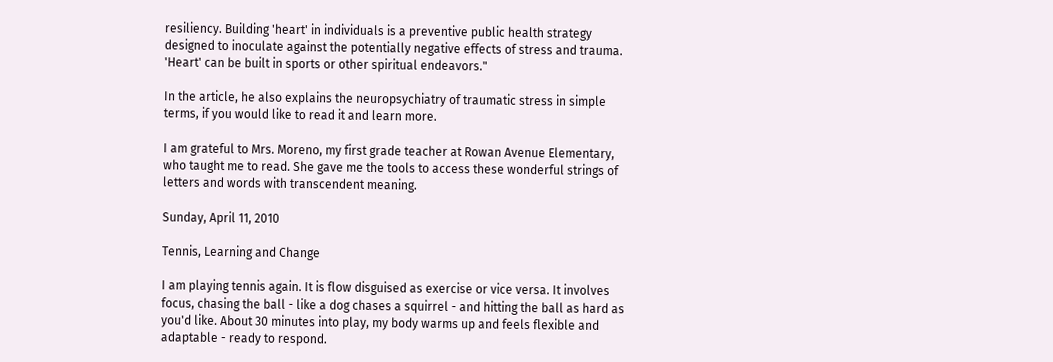resiliency. Building 'heart' in individuals is a preventive public health strategy designed to inoculate against the potentially negative effects of stress and trauma. 'Heart' can be built in sports or other spiritual endeavors."

In the article, he also explains the neuropsychiatry of traumatic stress in simple terms, if you would like to read it and learn more.

I am grateful to Mrs. Moreno, my first grade teacher at Rowan Avenue Elementary, who taught me to read. She gave me the tools to access these wonderful strings of letters and words with transcendent meaning.

Sunday, April 11, 2010

Tennis, Learning and Change

I am playing tennis again. It is flow disguised as exercise or vice versa. It involves focus, chasing the ball - like a dog chases a squirrel - and hitting the ball as hard as you'd like. About 30 minutes into play, my body warms up and feels flexible and adaptable - ready to respond.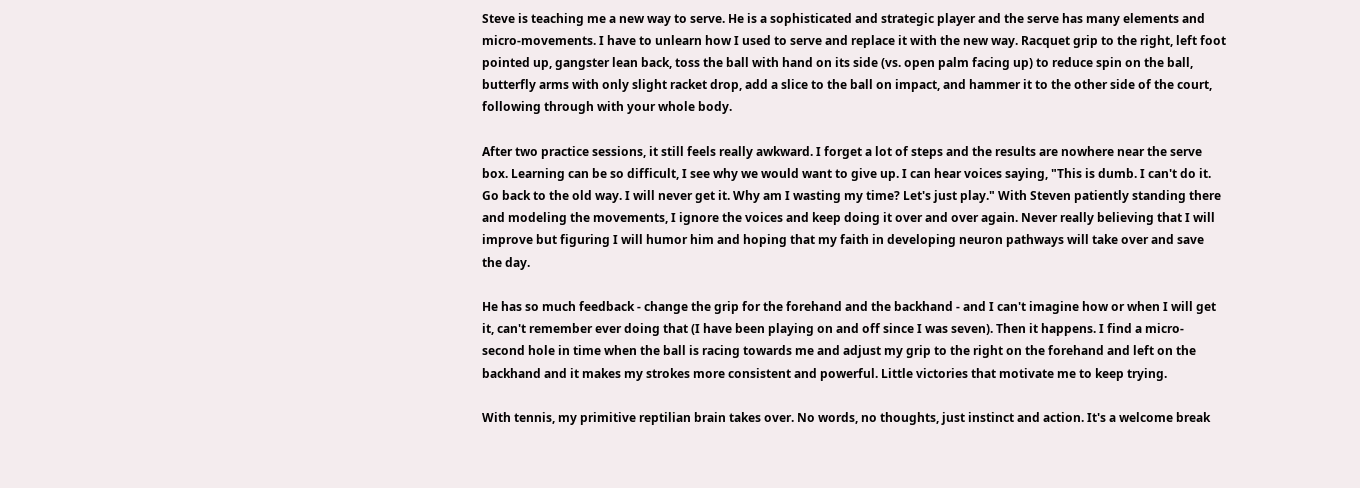Steve is teaching me a new way to serve. He is a sophisticated and strategic player and the serve has many elements and micro-movements. I have to unlearn how I used to serve and replace it with the new way. Racquet grip to the right, left foot pointed up, gangster lean back, toss the ball with hand on its side (vs. open palm facing up) to reduce spin on the ball, butterfly arms with only slight racket drop, add a slice to the ball on impact, and hammer it to the other side of the court, following through with your whole body.

After two practice sessions, it still feels really awkward. I forget a lot of steps and the results are nowhere near the serve box. Learning can be so difficult, I see why we would want to give up. I can hear voices saying, "This is dumb. I can't do it. Go back to the old way. I will never get it. Why am I wasting my time? Let's just play." With Steven patiently standing there and modeling the movements, I ignore the voices and keep doing it over and over again. Never really believing that I will improve but figuring I will humor him and hoping that my faith in developing neuron pathways will take over and save the day.

He has so much feedback - change the grip for the forehand and the backhand - and I can't imagine how or when I will get it, can't remember ever doing that (I have been playing on and off since I was seven). Then it happens. I find a micro-second hole in time when the ball is racing towards me and adjust my grip to the right on the forehand and left on the backhand and it makes my strokes more consistent and powerful. Little victories that motivate me to keep trying.

With tennis, my primitive reptilian brain takes over. No words, no thoughts, just instinct and action. It's a welcome break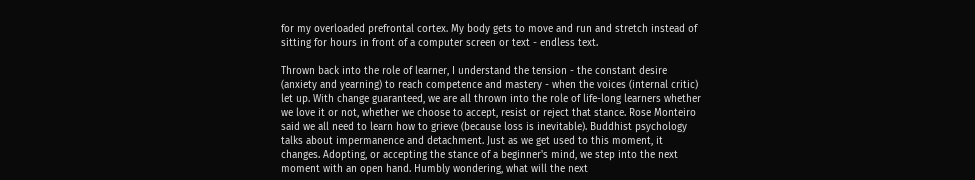for my overloaded prefrontal cortex. My body gets to move and run and stretch instead of sitting for hours in front of a computer screen or text - endless text.

Thrown back into the role of learner, I understand the tension - the constant desire (anxiety and yearning) to reach competence and mastery - when the voices (internal critic) let up. With change guaranteed, we are all thrown into the role of life-long learners whether we love it or not, whether we choose to accept, resist or reject that stance. Rose Monteiro said we all need to learn how to grieve (because loss is inevitable). Buddhist psychology talks about impermanence and detachment. Just as we get used to this moment, it changes. Adopting, or accepting the stance of a beginner's mind, we step into the next moment with an open hand. Humbly wondering, what will the next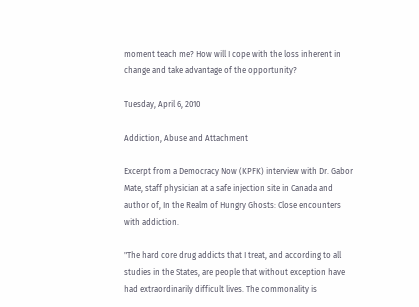moment teach me? How will I cope with the loss inherent in change and take advantage of the opportunity?

Tuesday, April 6, 2010

Addiction, Abuse and Attachment

Excerpt from a Democracy Now (KPFK) interview with Dr. Gabor Mate, staff physician at a safe injection site in Canada and author of, In the Realm of Hungry Ghosts: Close encounters with addiction.

"The hard core drug addicts that I treat, and according to all studies in the States, are people that without exception have had extraordinarily difficult lives. The commonality is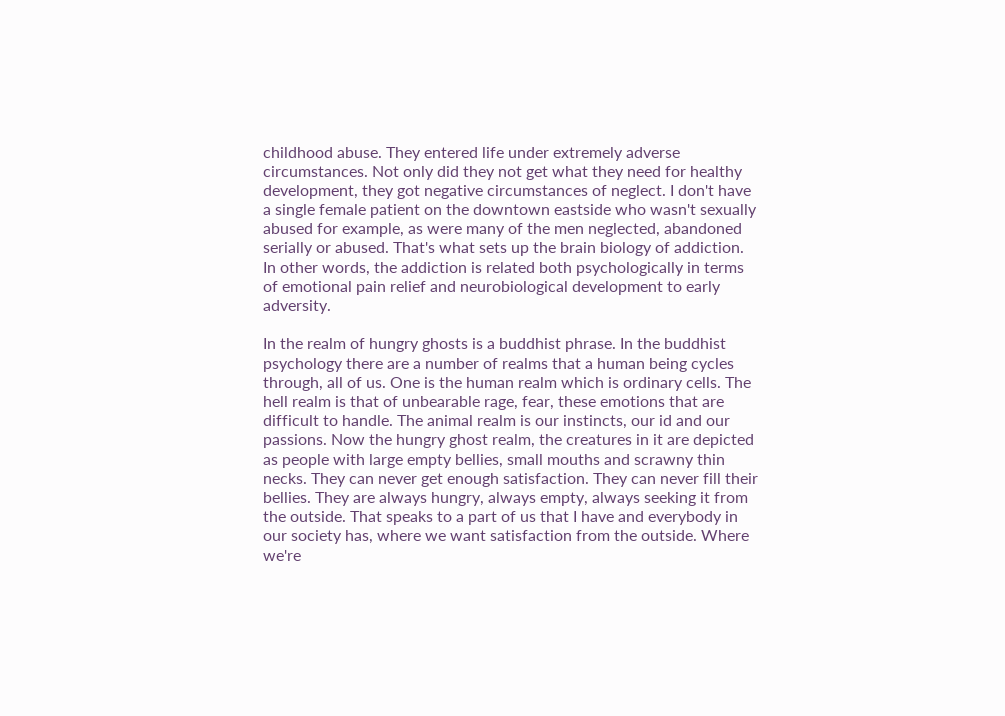childhood abuse. They entered life under extremely adverse circumstances. Not only did they not get what they need for healthy development, they got negative circumstances of neglect. I don't have a single female patient on the downtown eastside who wasn't sexually abused for example, as were many of the men neglected, abandoned serially or abused. That's what sets up the brain biology of addiction. In other words, the addiction is related both psychologically in terms of emotional pain relief and neurobiological development to early adversity.

In the realm of hungry ghosts is a buddhist phrase. In the buddhist psychology there are a number of realms that a human being cycles through, all of us. One is the human realm which is ordinary cells. The hell realm is that of unbearable rage, fear, these emotions that are difficult to handle. The animal realm is our instincts, our id and our passions. Now the hungry ghost realm, the creatures in it are depicted as people with large empty bellies, small mouths and scrawny thin necks. They can never get enough satisfaction. They can never fill their bellies. They are always hungry, always empty, always seeking it from the outside. That speaks to a part of us that I have and everybody in our society has, where we want satisfaction from the outside. Where we're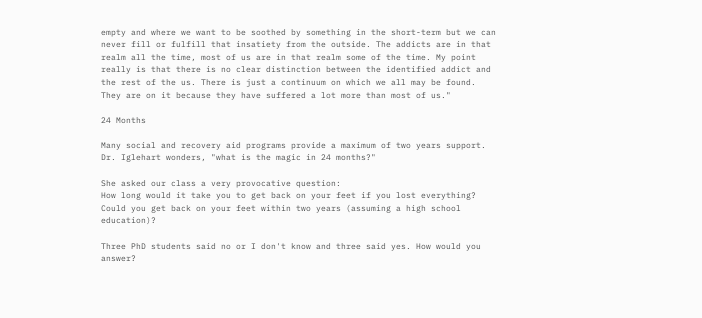empty and where we want to be soothed by something in the short-term but we can never fill or fulfill that insatiety from the outside. The addicts are in that realm all the time, most of us are in that realm some of the time. My point really is that there is no clear distinction between the identified addict and the rest of the us. There is just a continuum on which we all may be found. They are on it because they have suffered a lot more than most of us."

24 Months

Many social and recovery aid programs provide a maximum of two years support. Dr. Iglehart wonders, "what is the magic in 24 months?"

She asked our class a very provocative question:
How long would it take you to get back on your feet if you lost everything?
Could you get back on your feet within two years (assuming a high school education)?

Three PhD students said no or I don't know and three said yes. How would you answer?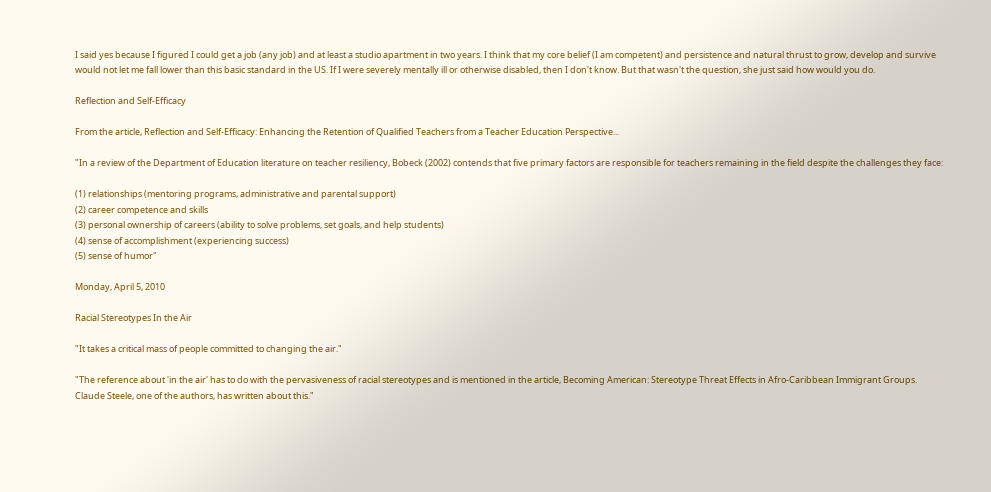I said yes because I figured I could get a job (any job) and at least a studio apartment in two years. I think that my core belief (I am competent) and persistence and natural thrust to grow, develop and survive would not let me fall lower than this basic standard in the US. If I were severely mentally ill or otherwise disabled, then I don't know. But that wasn't the question, she just said how would you do.

Reflection and Self-Efficacy

From the article, Reflection and Self-Efficacy: Enhancing the Retention of Qualified Teachers from a Teacher Education Perspective...

"In a review of the Department of Education literature on teacher resiliency, Bobeck (2002) contends that five primary factors are responsible for teachers remaining in the field despite the challenges they face:

(1) relationships (mentoring programs, administrative and parental support)
(2) career competence and skills
(3) personal ownership of careers (ability to solve problems, set goals, and help students)
(4) sense of accomplishment (experiencing success)
(5) sense of humor"

Monday, April 5, 2010

Racial Stereotypes In the Air

"It takes a critical mass of people committed to changing the air."

"The reference about 'in the air' has to do with the pervasiveness of racial stereotypes and is mentioned in the article, Becoming American: Stereotype Threat Effects in Afro-Caribbean Immigrant Groups. Claude Steele, one of the authors, has written about this."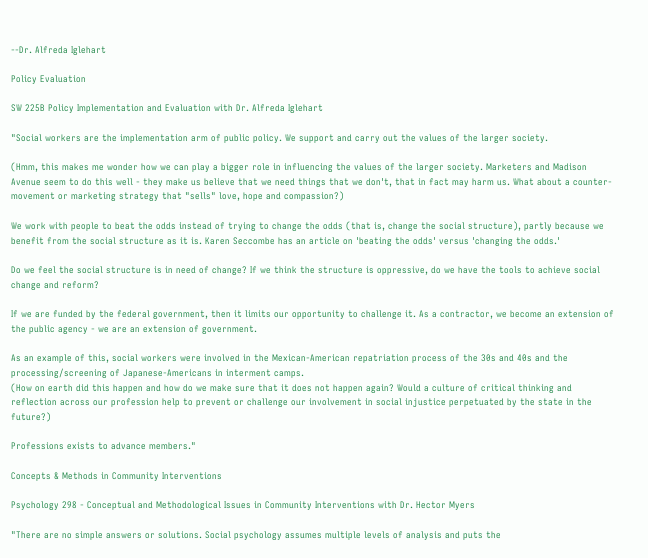--Dr. Alfreda Iglehart

Policy Evaluation

SW 225B Policy Implementation and Evaluation with Dr. Alfreda Iglehart

"Social workers are the implementation arm of public policy. We support and carry out the values of the larger society.

(Hmm, this makes me wonder how we can play a bigger role in influencing the values of the larger society. Marketers and Madison Avenue seem to do this well - they make us believe that we need things that we don't, that in fact may harm us. What about a counter-movement or marketing strategy that "sells" love, hope and compassion?)

We work with people to beat the odds instead of trying to change the odds (that is, change the social structure), partly because we benefit from the social structure as it is. Karen Seccombe has an article on 'beating the odds' versus 'changing the odds.'

Do we feel the social structure is in need of change? If we think the structure is oppressive, do we have the tools to achieve social change and reform?

If we are funded by the federal government, then it limits our opportunity to challenge it. As a contractor, we become an extension of the public agency - we are an extension of government.

As an example of this, social workers were involved in the Mexican-American repatriation process of the 30s and 40s and the processing/screening of Japanese-Americans in interment camps.
(How on earth did this happen and how do we make sure that it does not happen again? Would a culture of critical thinking and reflection across our profession help to prevent or challenge our involvement in social injustice perpetuated by the state in the future?)

Professions exists to advance members."

Concepts & Methods in Community Interventions

Psychology 298 - Conceptual and Methodological Issues in Community Interventions with Dr. Hector Myers

"There are no simple answers or solutions. Social psychology assumes multiple levels of analysis and puts the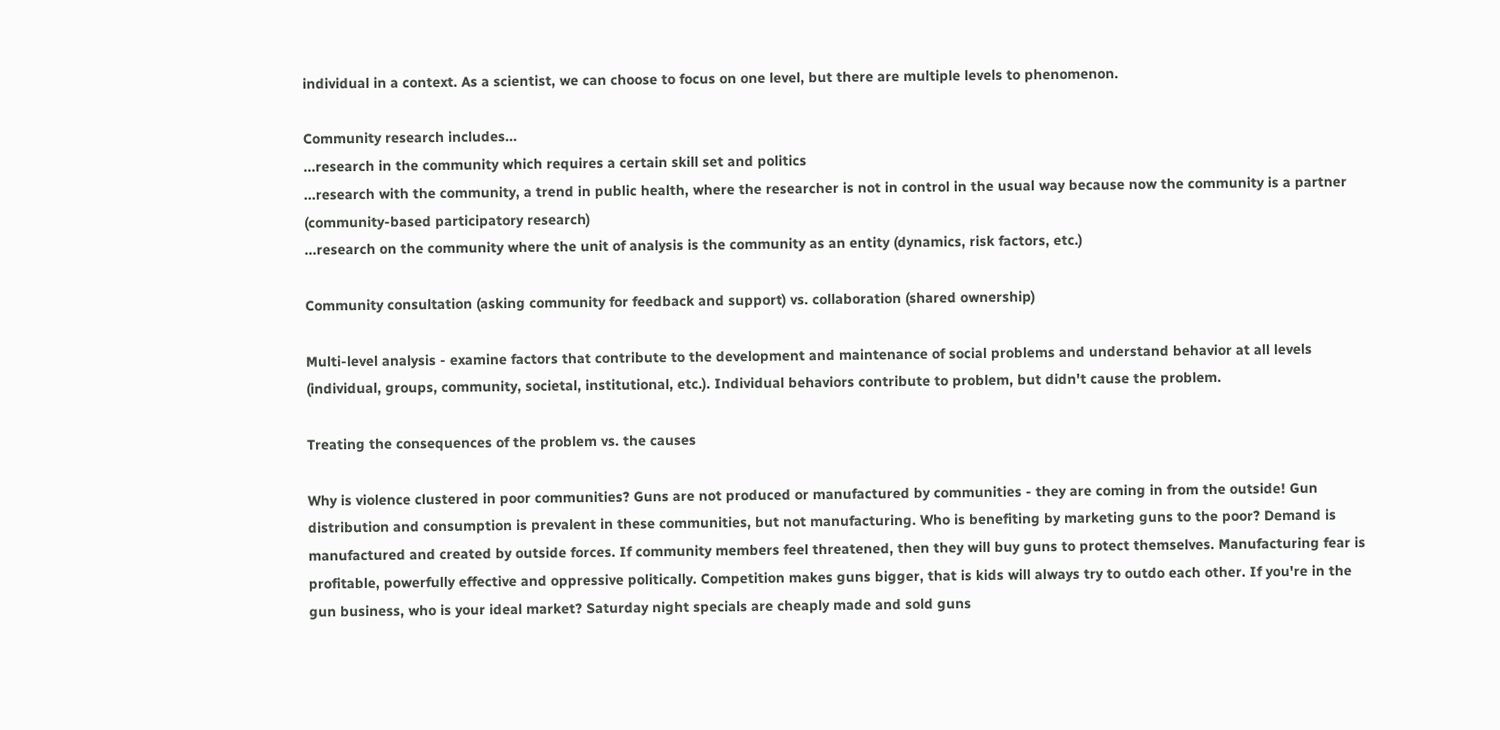individual in a context. As a scientist, we can choose to focus on one level, but there are multiple levels to phenomenon.

Community research includes...
...research in the community which requires a certain skill set and politics
...research with the community, a trend in public health, where the researcher is not in control in the usual way because now the community is a partner (community-based participatory research)
...research on the community where the unit of analysis is the community as an entity (dynamics, risk factors, etc.)

Community consultation (asking community for feedback and support) vs. collaboration (shared ownership)

Multi-level analysis - examine factors that contribute to the development and maintenance of social problems and understand behavior at all levels (individual, groups, community, societal, institutional, etc.). Individual behaviors contribute to problem, but didn't cause the problem.

Treating the consequences of the problem vs. the causes

Why is violence clustered in poor communities? Guns are not produced or manufactured by communities - they are coming in from the outside! Gun distribution and consumption is prevalent in these communities, but not manufacturing. Who is benefiting by marketing guns to the poor? Demand is manufactured and created by outside forces. If community members feel threatened, then they will buy guns to protect themselves. Manufacturing fear is profitable, powerfully effective and oppressive politically. Competition makes guns bigger, that is kids will always try to outdo each other. If you're in the gun business, who is your ideal market? Saturday night specials are cheaply made and sold guns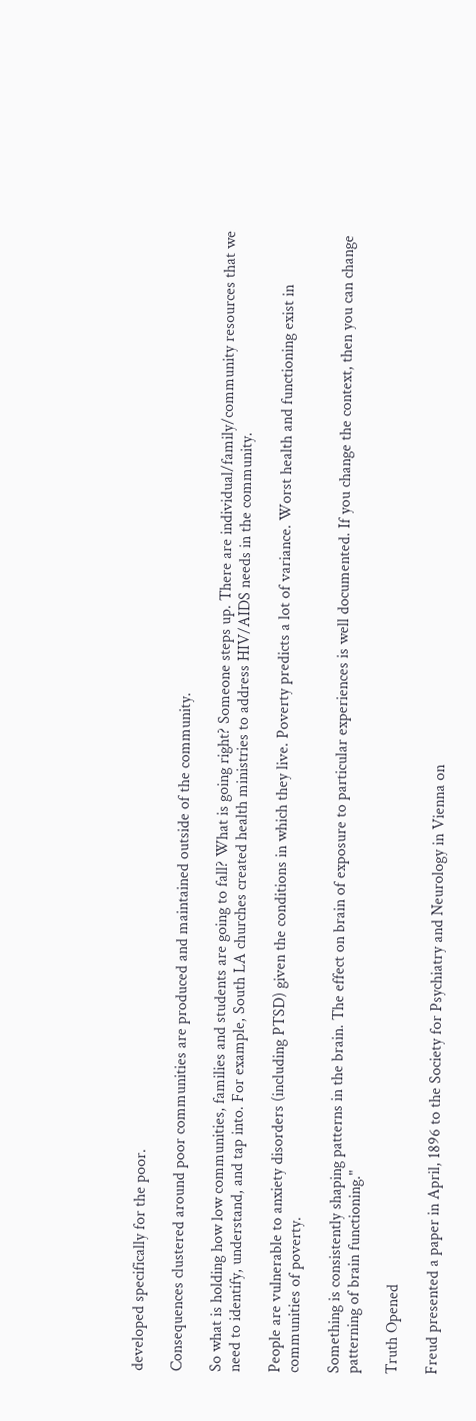developed specifically for the poor.

Consequences clustered around poor communities are produced and maintained outside of the community.

So what is holding how low communities, families and students are going to fall? What is going right? Someone steps up. There are individual/family/community resources that we need to identify, understand, and tap into. For example, South LA churches created health ministries to address HIV/AIDS needs in the community.

People are vulnerable to anxiety disorders (including PTSD) given the conditions in which they live. Poverty predicts a lot of variance. Worst health and functioning exist in communities of poverty.

Something is consistently shaping patterns in the brain. The effect on brain of exposure to particular experiences is well documented. If you change the context, then you can change patterning of brain functioning."

Truth Opened

Freud presented a paper in April, 1896 to the Society for Psychiatry and Neurology in Vienna on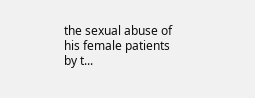the sexual abuse of his female patients by t...